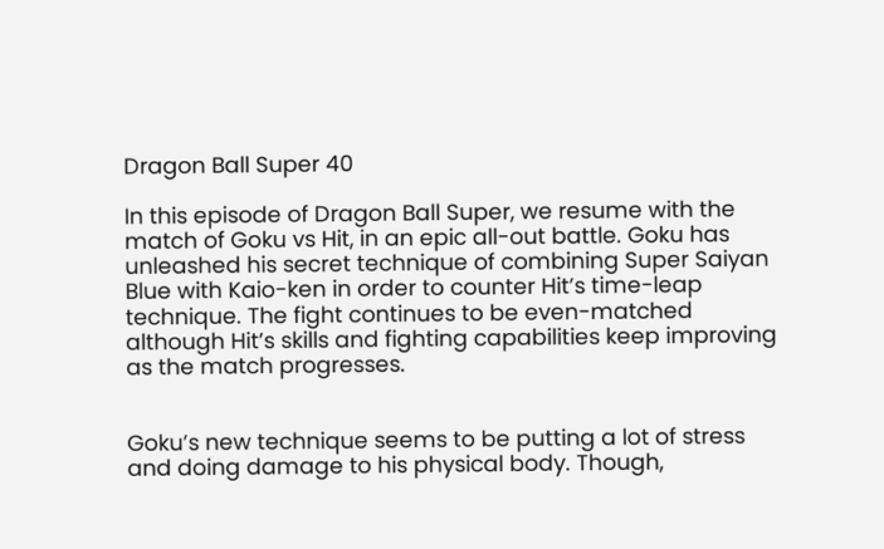Dragon Ball Super 40

In this episode of Dragon Ball Super, we resume with the match of Goku vs Hit, in an epic all-out battle. Goku has unleashed his secret technique of combining Super Saiyan Blue with Kaio-ken in order to counter Hit’s time-leap technique. The fight continues to be even-matched although Hit’s skills and fighting capabilities keep improving as the match progresses.


Goku’s new technique seems to be putting a lot of stress and doing damage to his physical body. Though,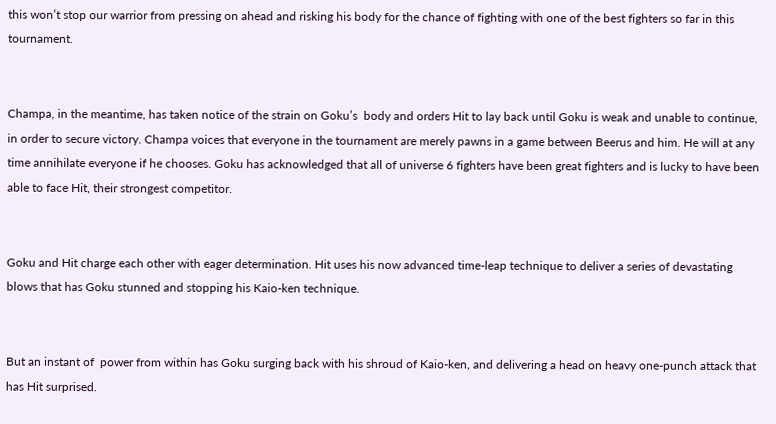this won’t stop our warrior from pressing on ahead and risking his body for the chance of fighting with one of the best fighters so far in this tournament.


Champa, in the meantime, has taken notice of the strain on Goku’s  body and orders Hit to lay back until Goku is weak and unable to continue, in order to secure victory. Champa voices that everyone in the tournament are merely pawns in a game between Beerus and him. He will at any time annihilate everyone if he chooses. Goku has acknowledged that all of universe 6 fighters have been great fighters and is lucky to have been able to face Hit, their strongest competitor.


Goku and Hit charge each other with eager determination. Hit uses his now advanced time-leap technique to deliver a series of devastating blows that has Goku stunned and stopping his Kaio-ken technique.


But an instant of  power from within has Goku surging back with his shroud of Kaio-ken, and delivering a head on heavy one-punch attack that has Hit surprised.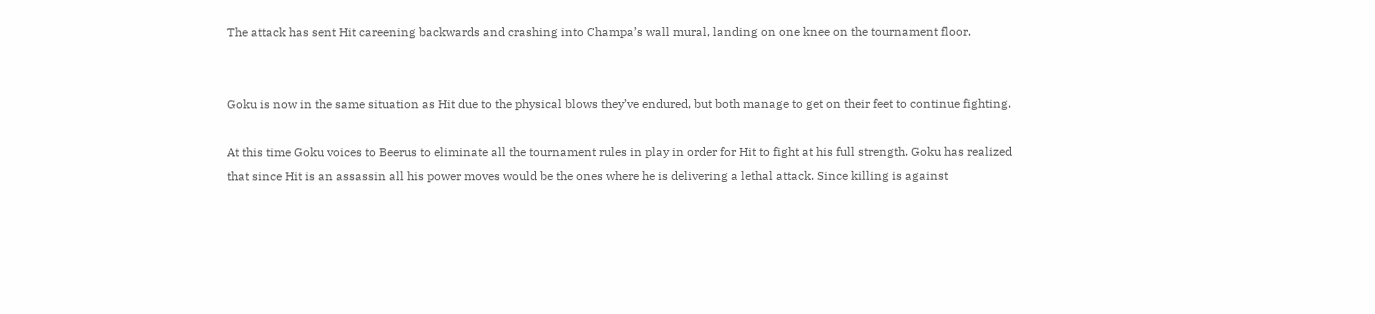The attack has sent Hit careening backwards and crashing into Champa’s wall mural, landing on one knee on the tournament floor.


Goku is now in the same situation as Hit due to the physical blows they’ve endured, but both manage to get on their feet to continue fighting.

At this time Goku voices to Beerus to eliminate all the tournament rules in play in order for Hit to fight at his full strength. Goku has realized that since Hit is an assassin all his power moves would be the ones where he is delivering a lethal attack. Since killing is against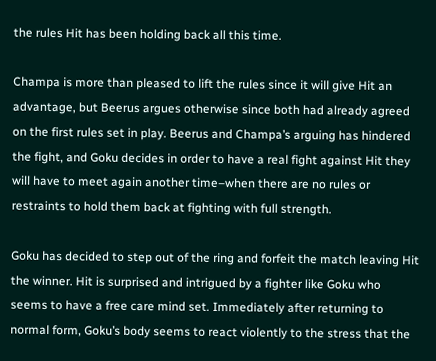the rules Hit has been holding back all this time.

Champa is more than pleased to lift the rules since it will give Hit an advantage, but Beerus argues otherwise since both had already agreed on the first rules set in play. Beerus and Champa’s arguing has hindered the fight, and Goku decides in order to have a real fight against Hit they will have to meet again another time–when there are no rules or restraints to hold them back at fighting with full strength.

Goku has decided to step out of the ring and forfeit the match leaving Hit the winner. Hit is surprised and intrigued by a fighter like Goku who seems to have a free care mind set. Immediately after returning to normal form, Goku’s body seems to react violently to the stress that the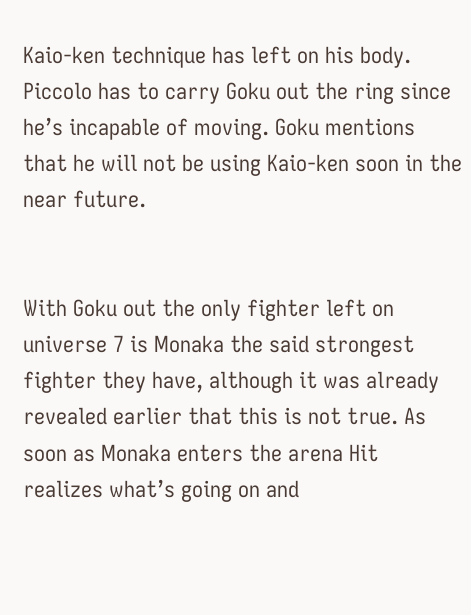Kaio-ken technique has left on his body. Piccolo has to carry Goku out the ring since he’s incapable of moving. Goku mentions that he will not be using Kaio-ken soon in the near future.


With Goku out the only fighter left on universe 7 is Monaka the said strongest fighter they have, although it was already revealed earlier that this is not true. As soon as Monaka enters the arena Hit realizes what’s going on and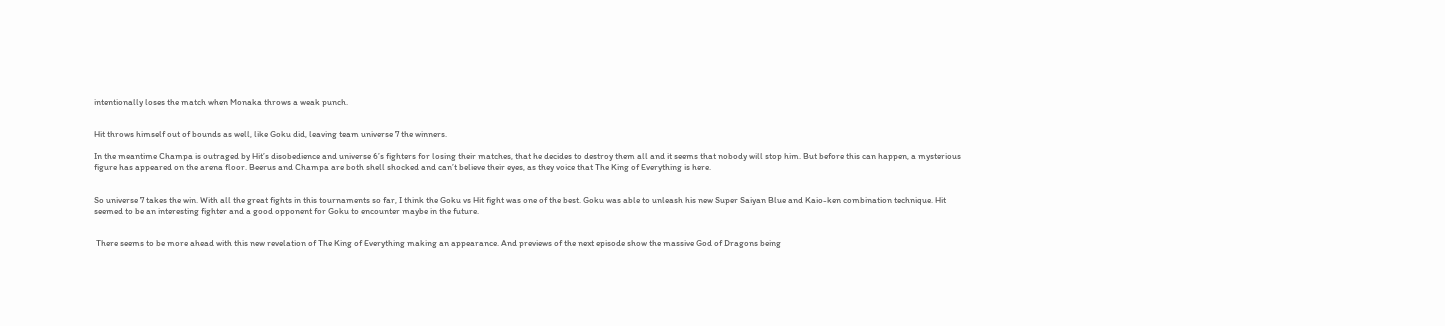intentionally loses the match when Monaka throws a weak punch.


Hit throws himself out of bounds as well, like Goku did, leaving team universe 7 the winners.

In the meantime Champa is outraged by Hit’s disobedience and universe 6’s fighters for losing their matches, that he decides to destroy them all and it seems that nobody will stop him. But before this can happen, a mysterious figure has appeared on the arena floor. Beerus and Champa are both shell shocked and can’t believe their eyes, as they voice that The King of Everything is here.


So universe 7 takes the win. With all the great fights in this tournaments so far, I think the Goku vs Hit fight was one of the best. Goku was able to unleash his new Super Saiyan Blue and Kaio-ken combination technique. Hit seemed to be an interesting fighter and a good opponent for Goku to encounter maybe in the future.


 There seems to be more ahead with this new revelation of The King of Everything making an appearance. And previews of the next episode show the massive God of Dragons being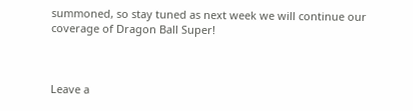summoned, so stay tuned as next week we will continue our coverage of Dragon Ball Super!



Leave a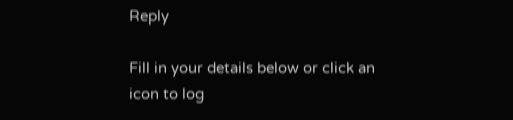Reply

Fill in your details below or click an icon to log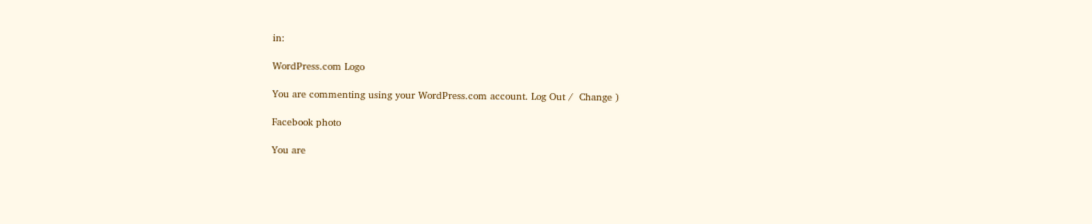in:

WordPress.com Logo

You are commenting using your WordPress.com account. Log Out /  Change )

Facebook photo

You are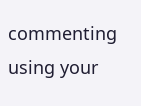commenting using your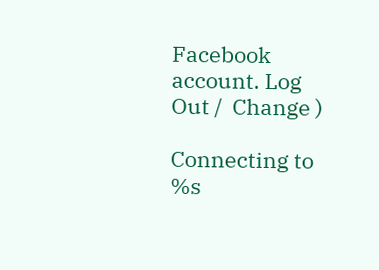Facebook account. Log Out /  Change )

Connecting to %s